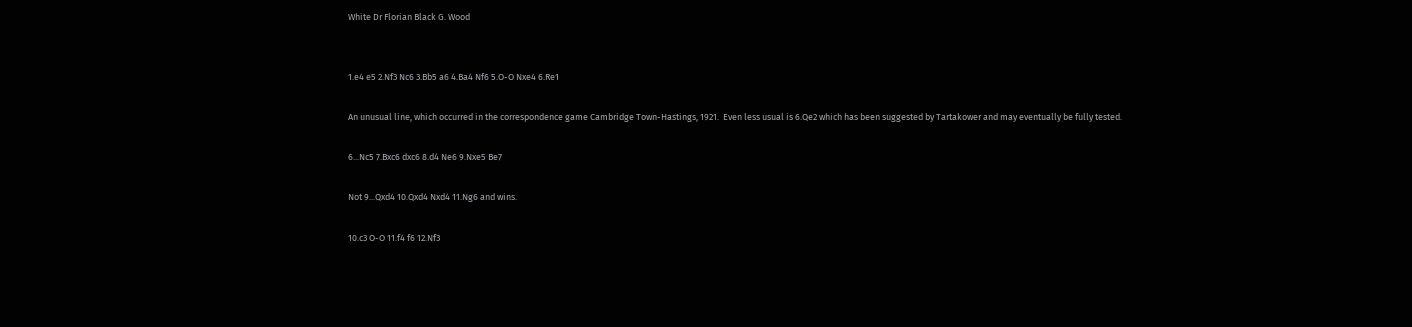White Dr Florian Black G. Wood


1.e4 e5 2.Nf3 Nc6 3.Bb5 a6 4.Ba4 Nf6 5.O-O Nxe4 6.Re1

An unusual line, which occurred in the correspondence game Cambridge Town-Hastings, 1921.  Even less usual is 6.Qe2 which has been suggested by Tartakower and may eventually be fully tested.

6...Nc5 7.Bxc6 dxc6 8.d4 Ne6 9.Nxe5 Be7

Not 9...Qxd4 10.Qxd4 Nxd4 11.Ng6 and wins.

10.c3 O-O 11.f4 f6 12.Nf3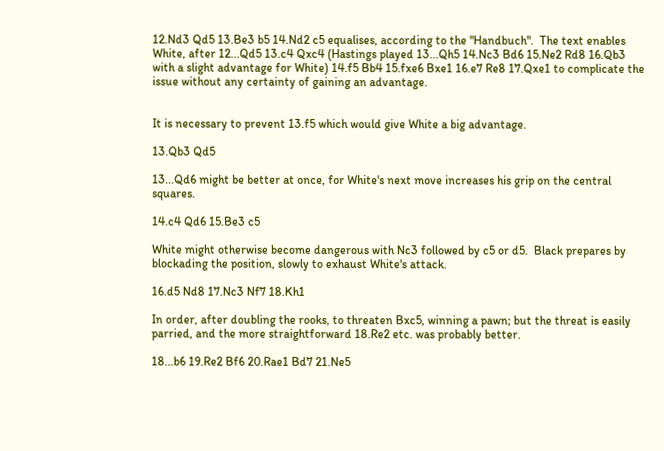12.Nd3 Qd5 13.Be3 b5 14.Nd2 c5 equalises, according to the "Handbuch".  The text enables White, after 12...Qd5 13.c4 Qxc4 (Hastings played 13...Qh5 14.Nc3 Bd6 15.Ne2 Rd8 16.Qb3 with a slight advantage for White) 14.f5 Bb4 15.fxe6 Bxe1 16.e7 Re8 17.Qxe1 to complicate the issue without any certainty of gaining an advantage.


It is necessary to prevent 13.f5 which would give White a big advantage.

13.Qb3 Qd5

13...Qd6 might be better at once, for White's next move increases his grip on the central squares.

14.c4 Qd6 15.Be3 c5

White might otherwise become dangerous with Nc3 followed by c5 or d5.  Black prepares by blockading the position, slowly to exhaust White's attack.

16.d5 Nd8 17.Nc3 Nf7 18.Kh1

In order, after doubling the rooks, to threaten Bxc5, winning a pawn; but the threat is easily parried, and the more straightforward 18.Re2 etc. was probably better.

18...b6 19.Re2 Bf6 20.Rae1 Bd7 21.Ne5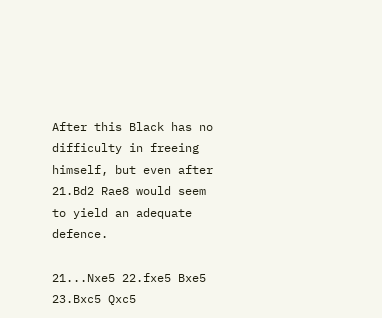After this Black has no difficulty in freeing himself, but even after 21.Bd2 Rae8 would seem to yield an adequate defence.

21...Nxe5 22.fxe5 Bxe5 23.Bxc5 Qxc5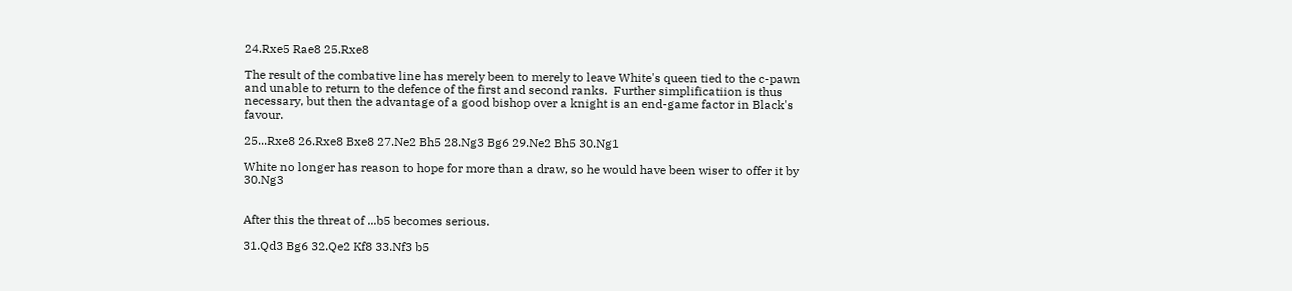24.Rxe5 Rae8 25.Rxe8

The result of the combative line has merely been to merely to leave White's queen tied to the c-pawn and unable to return to the defence of the first and second ranks.  Further simplificatiion is thus necessary, but then the advantage of a good bishop over a knight is an end-game factor in Black's favour.

25...Rxe8 26.Rxe8 Bxe8 27.Ne2 Bh5 28.Ng3 Bg6 29.Ne2 Bh5 30.Ng1

White no longer has reason to hope for more than a draw, so he would have been wiser to offer it by 30.Ng3


After this the threat of ...b5 becomes serious.

31.Qd3 Bg6 32.Qe2 Kf8 33.Nf3 b5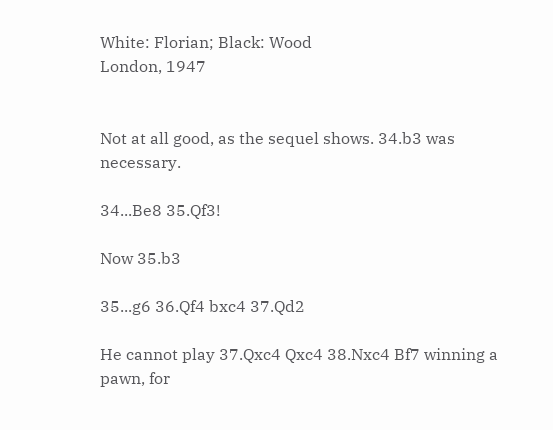White: Florian; Black: Wood
London, 1947


Not at all good, as the sequel shows. 34.b3 was necessary.

34...Be8 35.Qf3!

Now 35.b3

35...g6 36.Qf4 bxc4 37.Qd2

He cannot play 37.Qxc4 Qxc4 38.Nxc4 Bf7 winning a pawn, for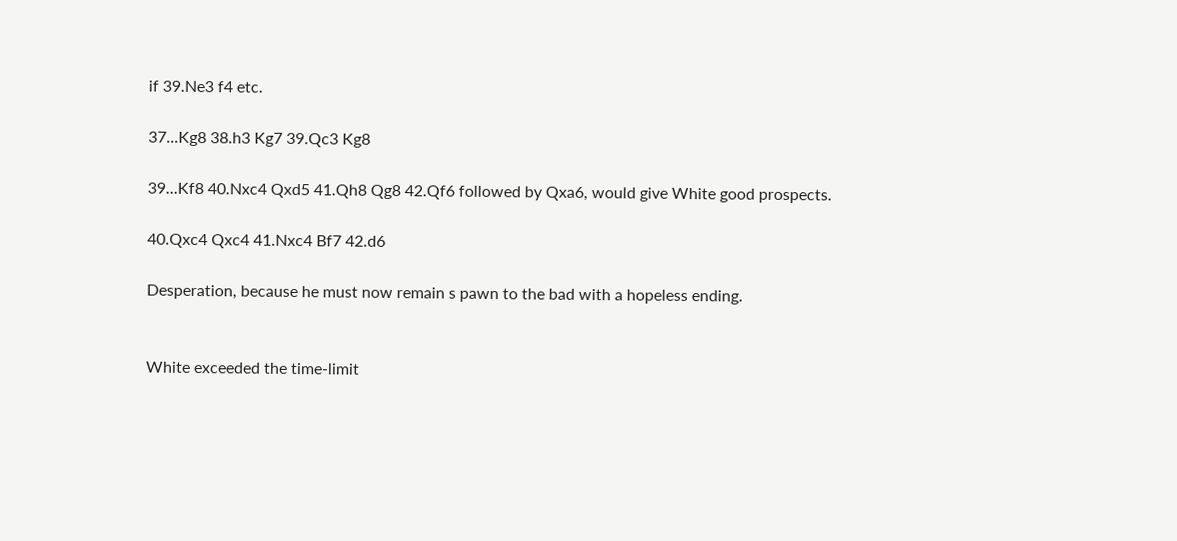if 39.Ne3 f4 etc.

37...Kg8 38.h3 Kg7 39.Qc3 Kg8

39...Kf8 40.Nxc4 Qxd5 41.Qh8 Qg8 42.Qf6 followed by Qxa6, would give White good prospects.

40.Qxc4 Qxc4 41.Nxc4 Bf7 42.d6

Desperation, because he must now remain s pawn to the bad with a hopeless ending.


White exceeded the time-limit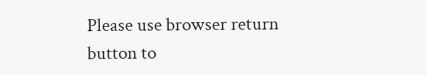Please use browser return button to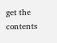get the contents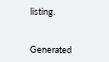listing.


Generated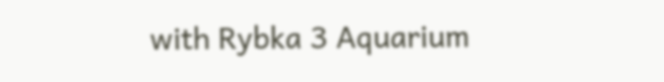with Rybka 3 Aquarium